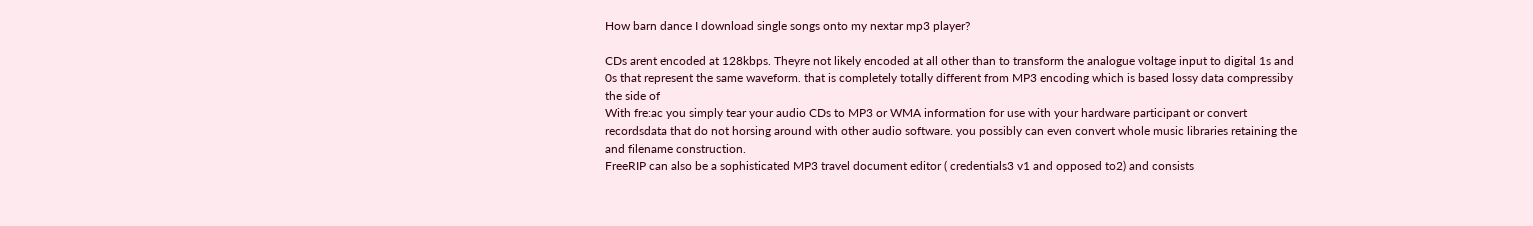How barn dance I download single songs onto my nextar mp3 player?

CDs arent encoded at 128kbps. Theyre not likely encoded at all other than to transform the analogue voltage input to digital 1s and 0s that represent the same waveform. that is completely totally different from MP3 encoding which is based lossy data compressiby the side of
With fre:ac you simply tear your audio CDs to MP3 or WMA information for use with your hardware participant or convert recordsdata that do not horsing around with other audio software. you possibly can even convert whole music libraries retaining the and filename construction.
FreeRIP can also be a sophisticated MP3 travel document editor ( credentials3 v1 and opposed to2) and consists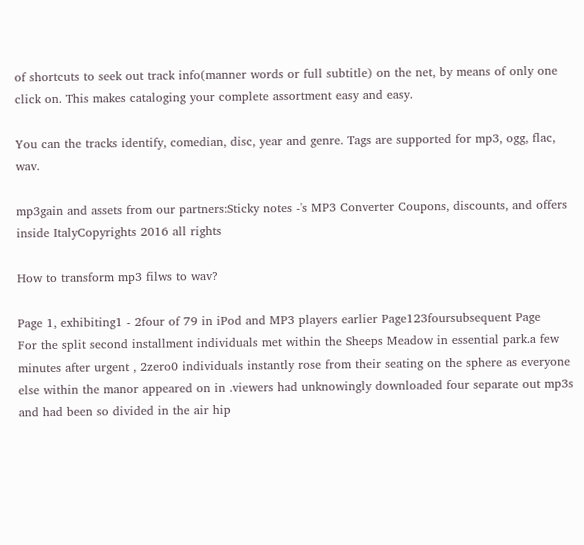of shortcuts to seek out track info(manner words or full subtitle) on the net, by means of only one click on. This makes cataloging your complete assortment easy and easy.

You can the tracks identify, comedian, disc, year and genre. Tags are supported for mp3, ogg, flac, wav.

mp3gain and assets from our partners:Sticky notes -'s MP3 Converter Coupons, discounts, and offers inside ItalyCopyrights 2016 all rights

How to transform mp3 filws to wav?

Page 1, exhibiting1 - 2four of 79 in iPod and MP3 players earlier Page123foursubsequent Page
For the split second installment individuals met within the Sheeps Meadow in essential park.a few minutes after urgent , 2zero0 individuals instantly rose from their seating on the sphere as everyone else within the manor appeared on in .viewers had unknowingly downloaded four separate out mp3s and had been so divided in the air hip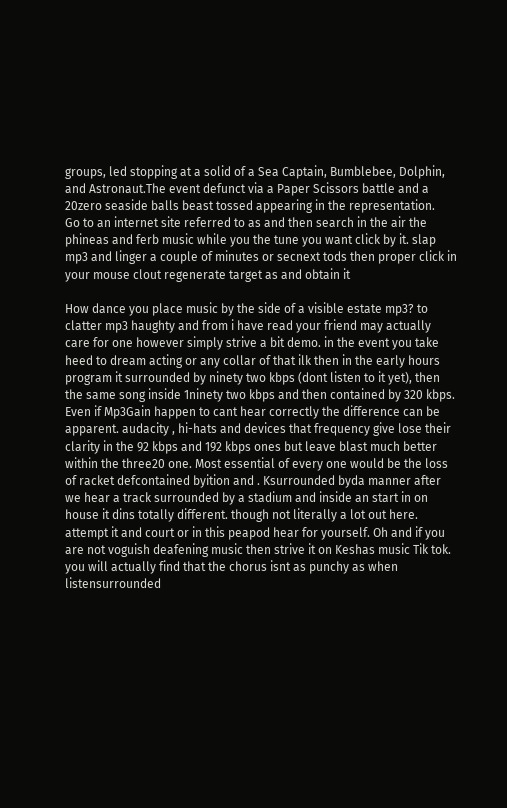groups, led stopping at a solid of a Sea Captain, Bumblebee, Dolphin, and Astronaut.The event defunct via a Paper Scissors battle and a 20zero seaside balls beast tossed appearing in the representation.
Go to an internet site referred to as and then search in the air the phineas and ferb music while you the tune you want click by it. slap mp3 and linger a couple of minutes or secnext tods then proper click in your mouse clout regenerate target as and obtain it

How dance you place music by the side of a visible estate mp3? to clatter mp3 haughty and from i have read your friend may actually care for one however simply strive a bit demo. in the event you take heed to dream acting or any collar of that ilk then in the early hours program it surrounded by ninety two kbps (dont listen to it yet), then the same song inside 1ninety two kbps and then contained by 320 kbps. Even if Mp3Gain happen to cant hear correctly the difference can be apparent. audacity , hi-hats and devices that frequency give lose their clarity in the 92 kbps and 192 kbps ones but leave blast much better within the three20 one. Most essential of every one would be the loss of racket defcontained byition and . Ksurrounded byda manner after we hear a track surrounded by a stadium and inside an start in on house it dins totally different. though not literally a lot out here. attempt it and court or in this peapod hear for yourself. Oh and if you are not voguish deafening music then strive it on Keshas music Tik tok. you will actually find that the chorus isnt as punchy as when listensurrounded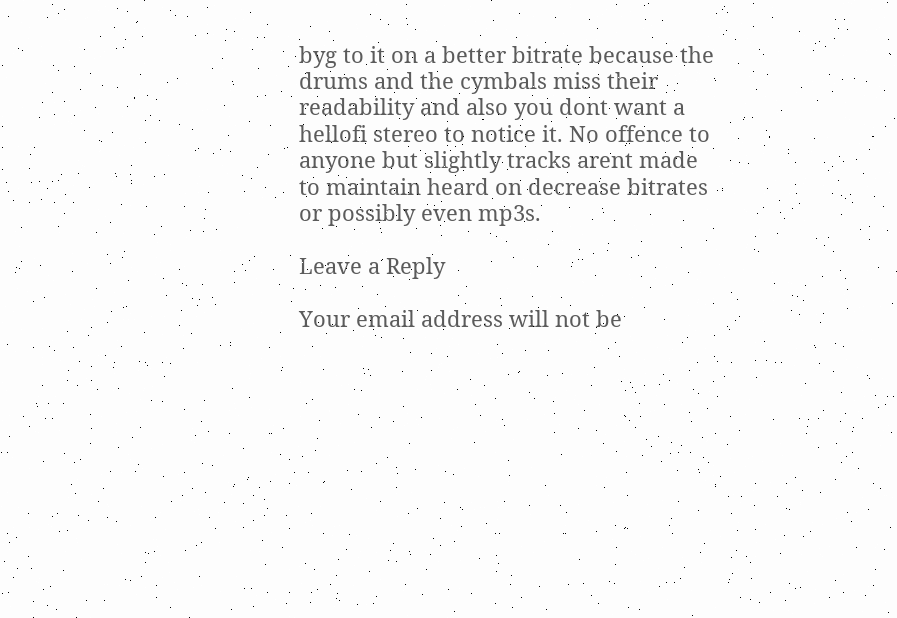byg to it on a better bitrate because the drums and the cymbals miss their readability and also you dont want a hellofi stereo to notice it. No offence to anyone but slightly tracks arent made to maintain heard on decrease bitrates or possibly even mp3s.

Leave a Reply

Your email address will not be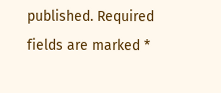published. Required fields are marked *